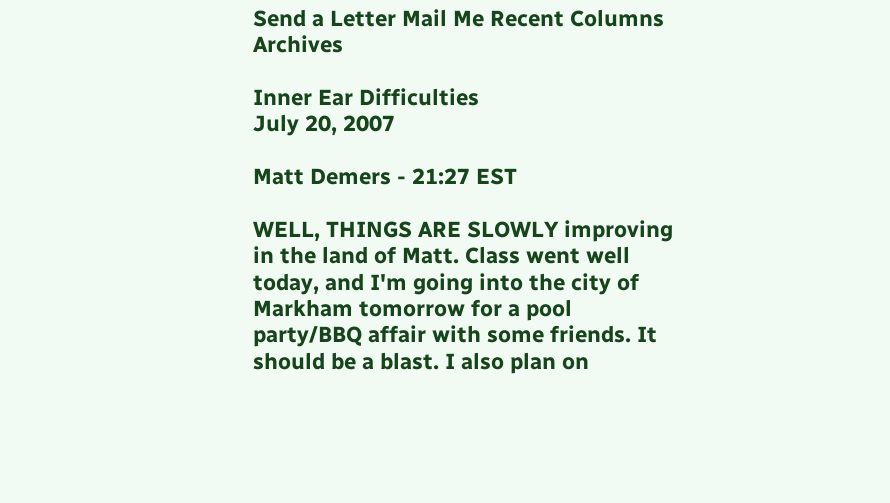Send a Letter Mail Me Recent Columns Archives

Inner Ear Difficulties
July 20, 2007

Matt Demers - 21:27 EST

WELL, THINGS ARE SLOWLY improving in the land of Matt. Class went well today, and I'm going into the city of Markham tomorrow for a pool party/BBQ affair with some friends. It should be a blast. I also plan on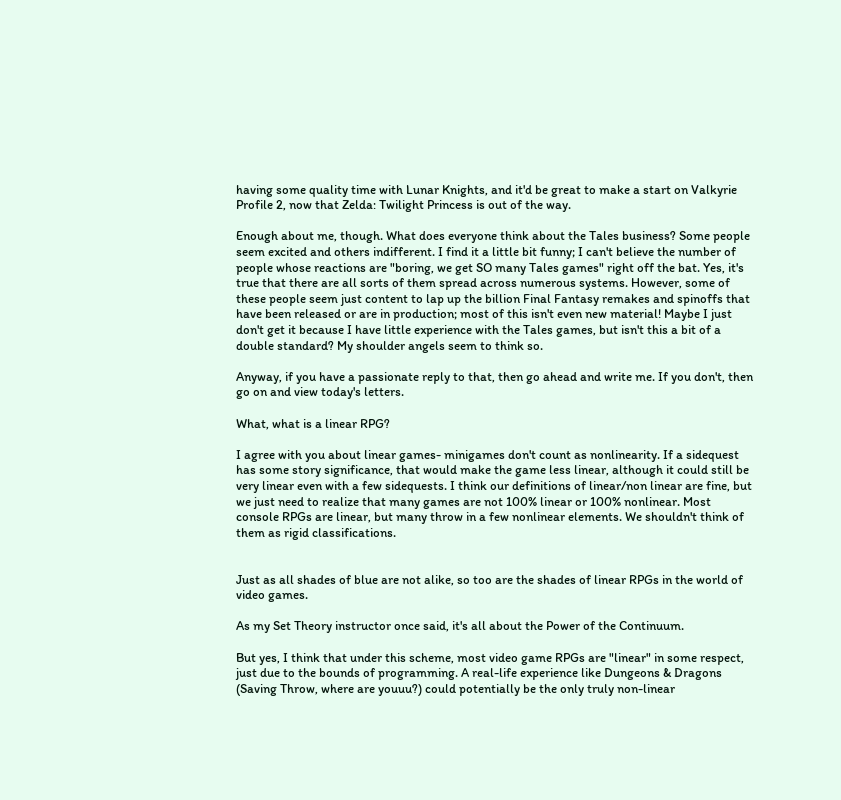having some quality time with Lunar Knights, and it'd be great to make a start on Valkyrie Profile 2, now that Zelda: Twilight Princess is out of the way.

Enough about me, though. What does everyone think about the Tales business? Some people seem excited and others indifferent. I find it a little bit funny; I can't believe the number of people whose reactions are "boring, we get SO many Tales games" right off the bat. Yes, it's true that there are all sorts of them spread across numerous systems. However, some of these people seem just content to lap up the billion Final Fantasy remakes and spinoffs that have been released or are in production; most of this isn't even new material! Maybe I just don't get it because I have little experience with the Tales games, but isn't this a bit of a double standard? My shoulder angels seem to think so.

Anyway, if you have a passionate reply to that, then go ahead and write me. If you don't, then go on and view today's letters.

What, what is a linear RPG?

I agree with you about linear games- minigames don't count as nonlinearity. If a sidequest has some story significance, that would make the game less linear, although it could still be very linear even with a few sidequests. I think our definitions of linear/non linear are fine, but we just need to realize that many games are not 100% linear or 100% nonlinear. Most console RPGs are linear, but many throw in a few nonlinear elements. We shouldn't think of them as rigid classifications.


Just as all shades of blue are not alike, so too are the shades of linear RPGs in the world of video games.

As my Set Theory instructor once said, it's all about the Power of the Continuum.

But yes, I think that under this scheme, most video game RPGs are "linear" in some respect, just due to the bounds of programming. A real-life experience like Dungeons & Dragons (Saving Throw, where are youuu?) could potentially be the only truly non-linear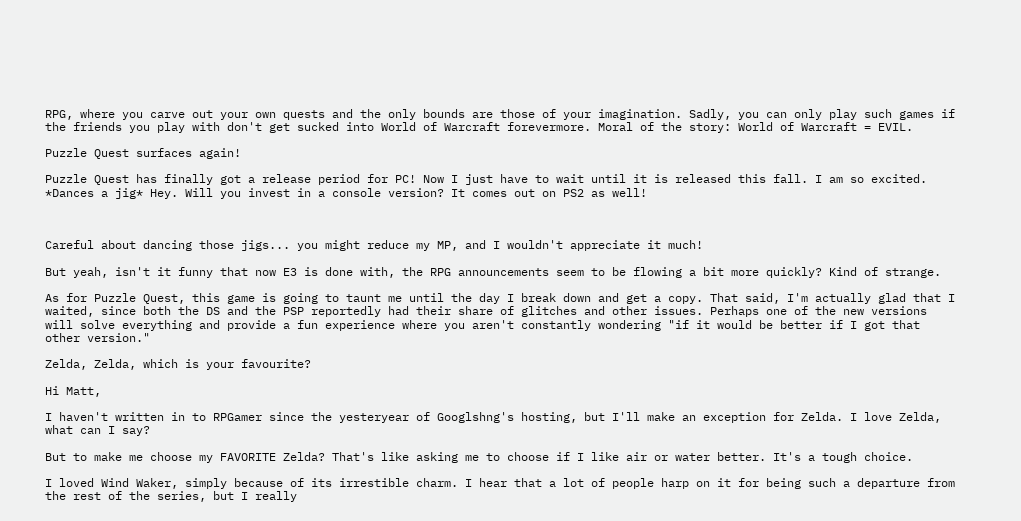RPG, where you carve out your own quests and the only bounds are those of your imagination. Sadly, you can only play such games if the friends you play with don't get sucked into World of Warcraft forevermore. Moral of the story: World of Warcraft = EVIL.

Puzzle Quest surfaces again!

Puzzle Quest has finally got a release period for PC! Now I just have to wait until it is released this fall. I am so excited. *Dances a jig* Hey. Will you invest in a console version? It comes out on PS2 as well!



Careful about dancing those jigs... you might reduce my MP, and I wouldn't appreciate it much!

But yeah, isn't it funny that now E3 is done with, the RPG announcements seem to be flowing a bit more quickly? Kind of strange.

As for Puzzle Quest, this game is going to taunt me until the day I break down and get a copy. That said, I'm actually glad that I waited, since both the DS and the PSP reportedly had their share of glitches and other issues. Perhaps one of the new versions will solve everything and provide a fun experience where you aren't constantly wondering "if it would be better if I got that other version."

Zelda, Zelda, which is your favourite?

Hi Matt,

I haven't written in to RPGamer since the yesteryear of Googlshng's hosting, but I'll make an exception for Zelda. I love Zelda, what can I say?

But to make me choose my FAVORITE Zelda? That's like asking me to choose if I like air or water better. It's a tough choice.

I loved Wind Waker, simply because of its irrestible charm. I hear that a lot of people harp on it for being such a departure from the rest of the series, but I really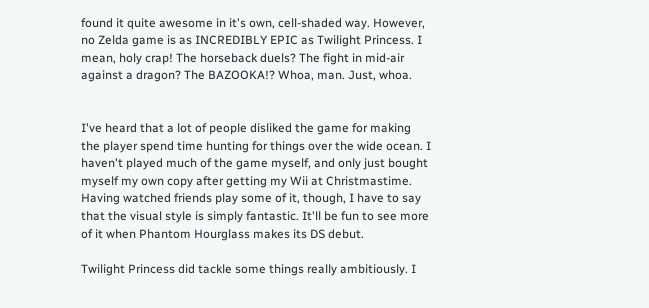found it quite awesome in it's own, cell-shaded way. However, no Zelda game is as INCREDIBLY EPIC as Twilight Princess. I mean, holy crap! The horseback duels? The fight in mid-air against a dragon? The BAZOOKA!? Whoa, man. Just, whoa.


I've heard that a lot of people disliked the game for making the player spend time hunting for things over the wide ocean. I haven't played much of the game myself, and only just bought myself my own copy after getting my Wii at Christmastime. Having watched friends play some of it, though, I have to say that the visual style is simply fantastic. It'll be fun to see more of it when Phantom Hourglass makes its DS debut.

Twilight Princess did tackle some things really ambitiously. I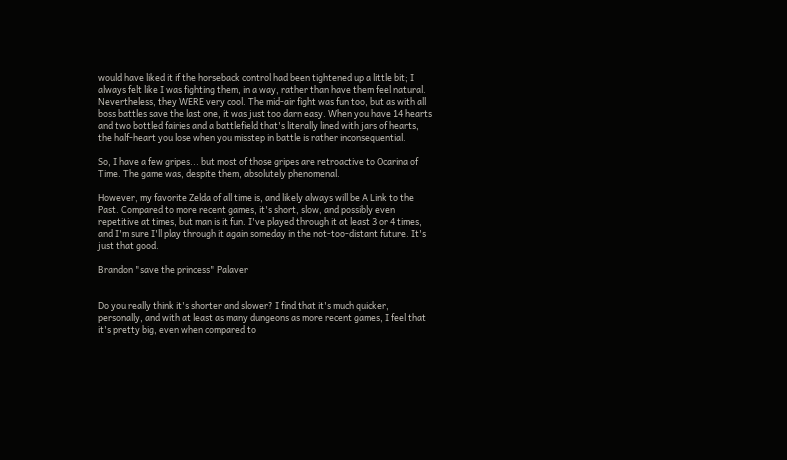would have liked it if the horseback control had been tightened up a little bit; I always felt like I was fighting them, in a way, rather than have them feel natural. Nevertheless, they WERE very cool. The mid-air fight was fun too, but as with all boss battles save the last one, it was just too darn easy. When you have 14 hearts and two bottled fairies and a battlefield that's literally lined with jars of hearts, the half-heart you lose when you misstep in battle is rather inconsequential.

So, I have a few gripes... but most of those gripes are retroactive to Ocarina of Time. The game was, despite them, absolutely phenomenal.

However, my favorite Zelda of all time is, and likely always will be A Link to the Past. Compared to more recent games, it's short, slow, and possibly even repetitive at times, but man is it fun. I've played through it at least 3 or 4 times, and I'm sure I'll play through it again someday in the not-too-distant future. It's just that good.

Brandon "save the princess" Palaver


Do you really think it's shorter and slower? I find that it's much quicker, personally, and with at least as many dungeons as more recent games, I feel that it's pretty big, even when compared to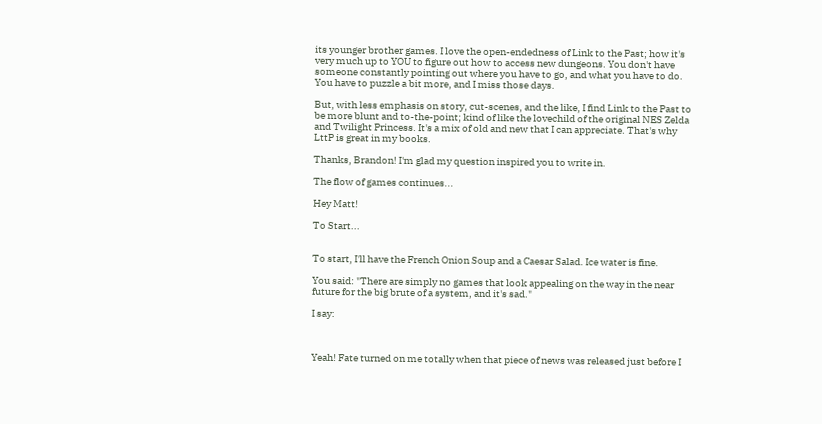its younger brother games. I love the open-endedness of Link to the Past; how it's very much up to YOU to figure out how to access new dungeons. You don't have someone constantly pointing out where you have to go, and what you have to do. You have to puzzle a bit more, and I miss those days.

But, with less emphasis on story, cut-scenes, and the like, I find Link to the Past to be more blunt and to-the-point; kind of like the lovechild of the original NES Zelda and Twilight Princess. It's a mix of old and new that I can appreciate. That's why LttP is great in my books.

Thanks, Brandon! I'm glad my question inspired you to write in.

The flow of games continues...

Hey Matt!

To Start...


To start, I'll have the French Onion Soup and a Caesar Salad. Ice water is fine.

You said: "There are simply no games that look appealing on the way in the near future for the big brute of a system, and it's sad."

I say:



Yeah! Fate turned on me totally when that piece of news was released just before I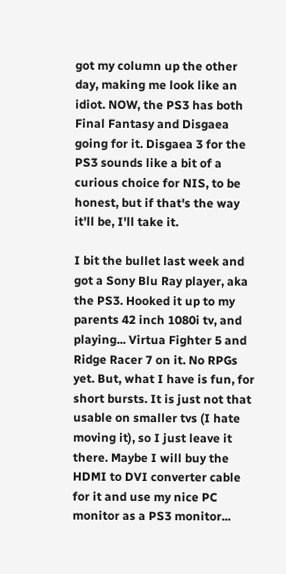got my column up the other day, making me look like an idiot. NOW, the PS3 has both Final Fantasy and Disgaea going for it. Disgaea 3 for the PS3 sounds like a bit of a curious choice for NIS, to be honest, but if that's the way it'll be, I'll take it.

I bit the bullet last week and got a Sony Blu Ray player, aka the PS3. Hooked it up to my parents 42 inch 1080i tv, and playing... Virtua Fighter 5 and Ridge Racer 7 on it. No RPGs yet. But, what I have is fun, for short bursts. It is just not that usable on smaller tvs (I hate moving it), so I just leave it there. Maybe I will buy the HDMI to DVI converter cable for it and use my nice PC monitor as a PS3 monitor...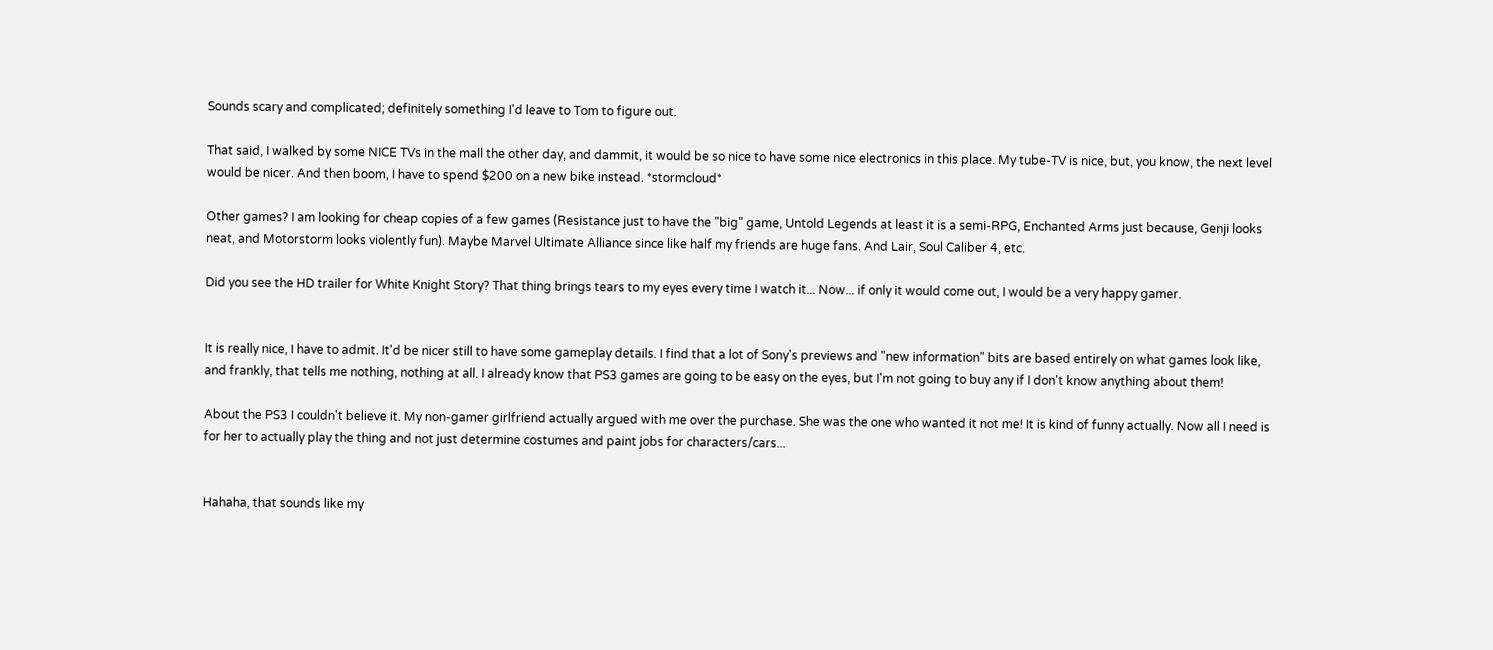Sounds scary and complicated; definitely something I'd leave to Tom to figure out.

That said, I walked by some NICE TVs in the mall the other day, and dammit, it would be so nice to have some nice electronics in this place. My tube-TV is nice, but, you know, the next level would be nicer. And then boom, I have to spend $200 on a new bike instead. *stormcloud*

Other games? I am looking for cheap copies of a few games (Resistance just to have the "big" game, Untold Legends at least it is a semi-RPG, Enchanted Arms just because, Genji looks neat, and Motorstorm looks violently fun). Maybe Marvel Ultimate Alliance since like half my friends are huge fans. And Lair, Soul Caliber 4, etc.

Did you see the HD trailer for White Knight Story? That thing brings tears to my eyes every time I watch it... Now... if only it would come out, I would be a very happy gamer.


It is really nice, I have to admit. It'd be nicer still to have some gameplay details. I find that a lot of Sony's previews and "new information" bits are based entirely on what games look like, and frankly, that tells me nothing, nothing at all. I already know that PS3 games are going to be easy on the eyes, but I'm not going to buy any if I don't know anything about them!

About the PS3 I couldn't believe it. My non-gamer girlfriend actually argued with me over the purchase. She was the one who wanted it not me! It is kind of funny actually. Now all I need is for her to actually play the thing and not just determine costumes and paint jobs for characters/cars...


Hahaha, that sounds like my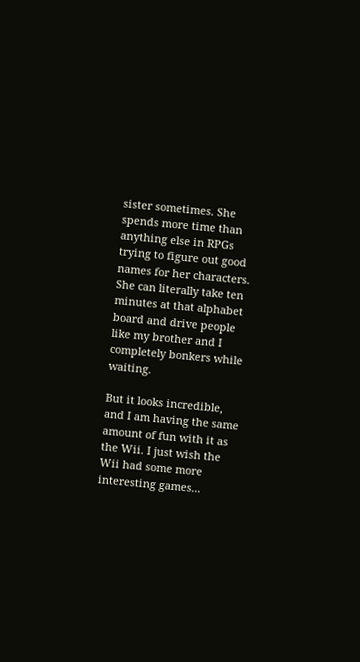sister sometimes. She spends more time than anything else in RPGs trying to figure out good names for her characters. She can literally take ten minutes at that alphabet board and drive people like my brother and I completely bonkers while waiting.

But it looks incredible, and I am having the same amount of fun with it as the Wii. I just wish the Wii had some more interesting games...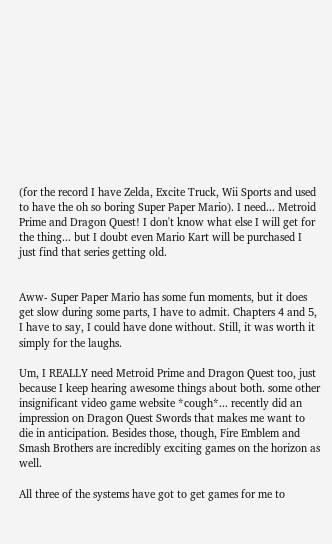(for the record I have Zelda, Excite Truck, Wii Sports and used to have the oh so boring Super Paper Mario). I need... Metroid Prime and Dragon Quest! I don't know what else I will get for the thing... but I doubt even Mario Kart will be purchased I just find that series getting old.


Aww- Super Paper Mario has some fun moments, but it does get slow during some parts, I have to admit. Chapters 4 and 5, I have to say, I could have done without. Still, it was worth it simply for the laughs.

Um, I REALLY need Metroid Prime and Dragon Quest too, just because I keep hearing awesome things about both. some other insignificant video game website *cough*... recently did an impression on Dragon Quest Swords that makes me want to die in anticipation. Besides those, though, Fire Emblem and Smash Brothers are incredibly exciting games on the horizon as well.

All three of the systems have got to get games for me to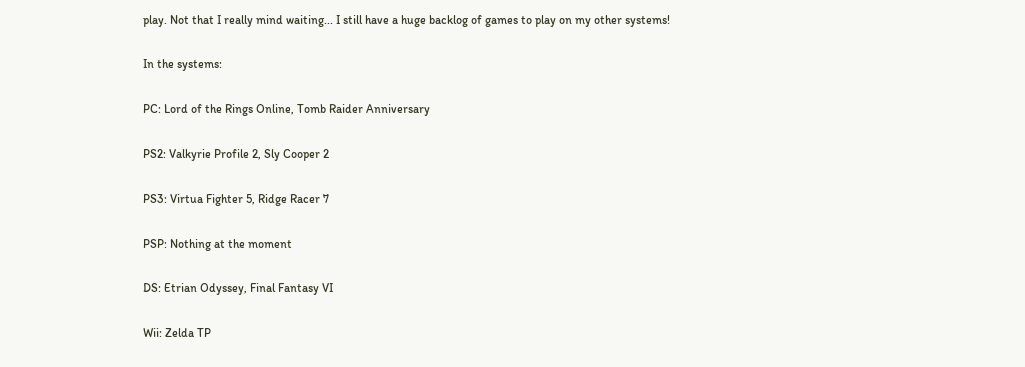play. Not that I really mind waiting... I still have a huge backlog of games to play on my other systems!

In the systems:

PC: Lord of the Rings Online, Tomb Raider Anniversary

PS2: Valkyrie Profile 2, Sly Cooper 2

PS3: Virtua Fighter 5, Ridge Racer 7

PSP: Nothing at the moment

DS: Etrian Odyssey, Final Fantasy VI

Wii: Zelda TP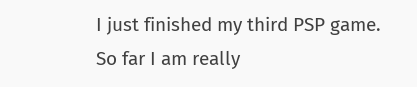I just finished my third PSP game. So far I am really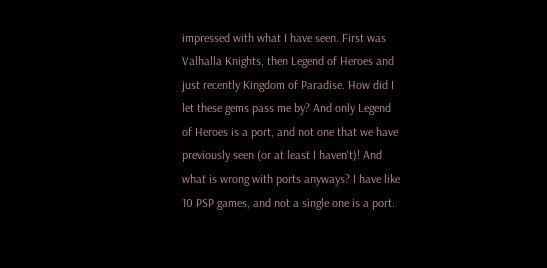impressed with what I have seen. First was Valhalla Knights, then Legend of Heroes and just recently Kingdom of Paradise. How did I let these gems pass me by? And only Legend of Heroes is a port, and not one that we have previously seen (or at least I haven't)! And what is wrong with ports anyways? I have like 10 PSP games, and not a single one is a port.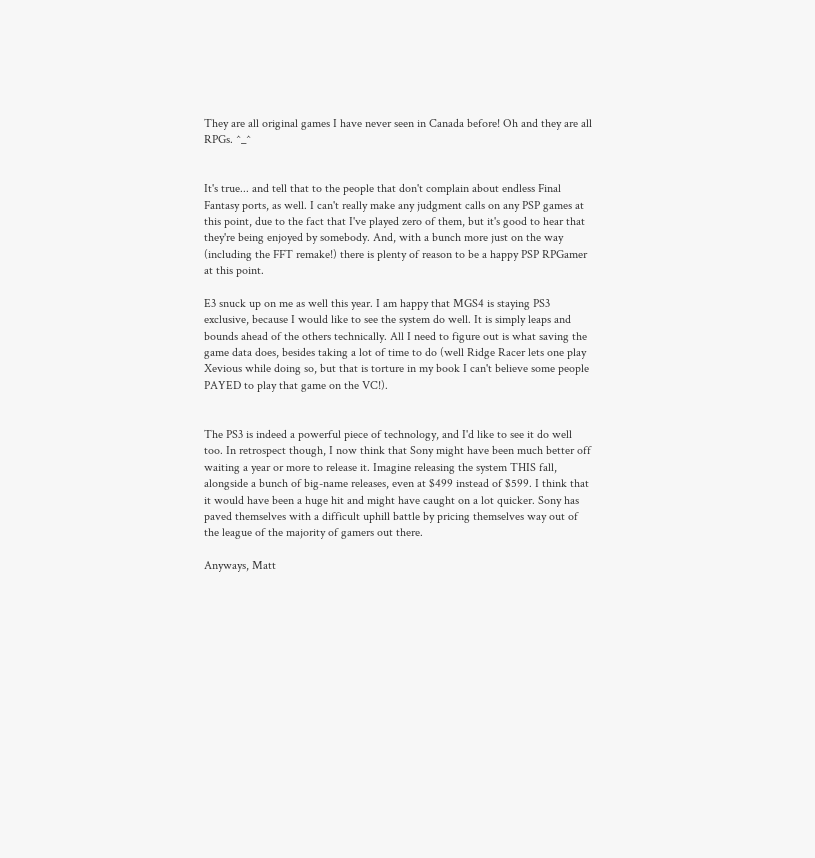They are all original games I have never seen in Canada before! Oh and they are all RPGs. ^_^


It's true... and tell that to the people that don't complain about endless Final Fantasy ports, as well. I can't really make any judgment calls on any PSP games at this point, due to the fact that I've played zero of them, but it's good to hear that they're being enjoyed by somebody. And, with a bunch more just on the way (including the FFT remake!) there is plenty of reason to be a happy PSP RPGamer at this point.

E3 snuck up on me as well this year. I am happy that MGS4 is staying PS3 exclusive, because I would like to see the system do well. It is simply leaps and bounds ahead of the others technically. All I need to figure out is what saving the game data does, besides taking a lot of time to do (well Ridge Racer lets one play Xevious while doing so, but that is torture in my book I can't believe some people PAYED to play that game on the VC!).


The PS3 is indeed a powerful piece of technology, and I'd like to see it do well too. In retrospect though, I now think that Sony might have been much better off waiting a year or more to release it. Imagine releasing the system THIS fall, alongside a bunch of big-name releases, even at $499 instead of $599. I think that it would have been a huge hit and might have caught on a lot quicker. Sony has paved themselves with a difficult uphill battle by pricing themselves way out of the league of the majority of gamers out there.

Anyways, Matt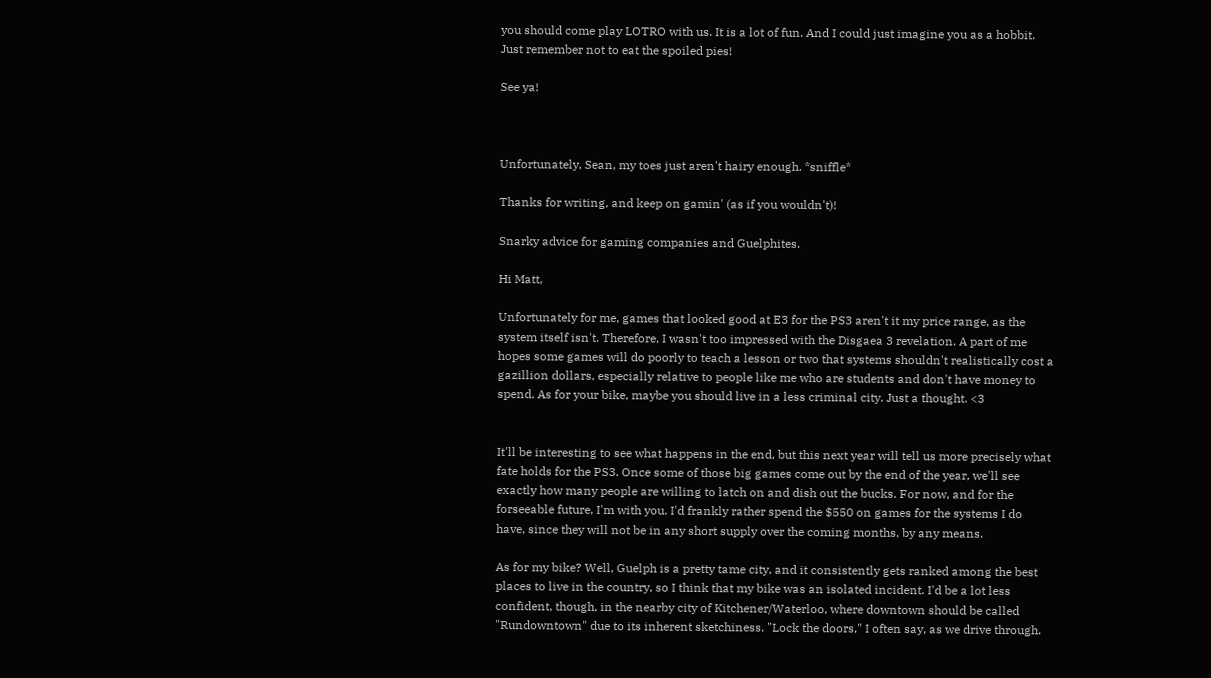you should come play LOTRO with us. It is a lot of fun. And I could just imagine you as a hobbit. Just remember not to eat the spoiled pies!

See ya!



Unfortunately, Sean, my toes just aren't hairy enough. *sniffle*

Thanks for writing, and keep on gamin' (as if you wouldn't)!

Snarky advice for gaming companies and Guelphites.

Hi Matt,

Unfortunately for me, games that looked good at E3 for the PS3 aren't it my price range, as the system itself isn't. Therefore, I wasn't too impressed with the Disgaea 3 revelation. A part of me hopes some games will do poorly to teach a lesson or two that systems shouldn't realistically cost a gazillion dollars, especially relative to people like me who are students and don't have money to spend. As for your bike, maybe you should live in a less criminal city. Just a thought. <3


It'll be interesting to see what happens in the end, but this next year will tell us more precisely what fate holds for the PS3. Once some of those big games come out by the end of the year, we'll see exactly how many people are willing to latch on and dish out the bucks. For now, and for the forseeable future, I'm with you. I'd frankly rather spend the $550 on games for the systems I do have, since they will not be in any short supply over the coming months, by any means.

As for my bike? Well, Guelph is a pretty tame city, and it consistently gets ranked among the best places to live in the country, so I think that my bike was an isolated incident. I'd be a lot less confident, though, in the nearby city of Kitchener/Waterloo, where downtown should be called "Rundowntown" due to its inherent sketchiness. "Lock the doors," I often say, as we drive through.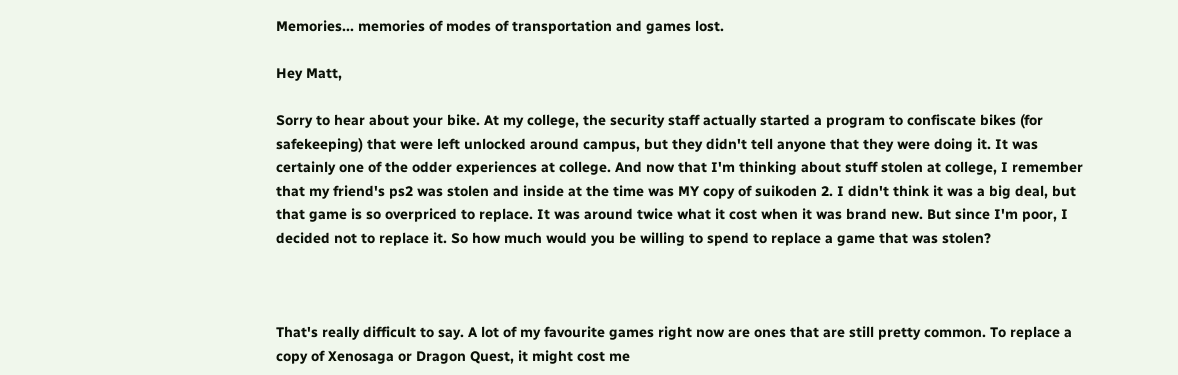Memories... memories of modes of transportation and games lost.

Hey Matt,

Sorry to hear about your bike. At my college, the security staff actually started a program to confiscate bikes (for safekeeping) that were left unlocked around campus, but they didn't tell anyone that they were doing it. It was certainly one of the odder experiences at college. And now that I'm thinking about stuff stolen at college, I remember that my friend's ps2 was stolen and inside at the time was MY copy of suikoden 2. I didn't think it was a big deal, but that game is so overpriced to replace. It was around twice what it cost when it was brand new. But since I'm poor, I decided not to replace it. So how much would you be willing to spend to replace a game that was stolen?



That's really difficult to say. A lot of my favourite games right now are ones that are still pretty common. To replace a copy of Xenosaga or Dragon Quest, it might cost me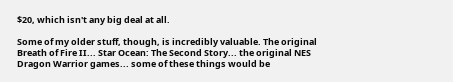$20, which isn't any big deal at all.

Some of my older stuff, though, is incredibly valuable. The original Breath of Fire II... Star Ocean: The Second Story... the original NES Dragon Warrior games... some of these things would be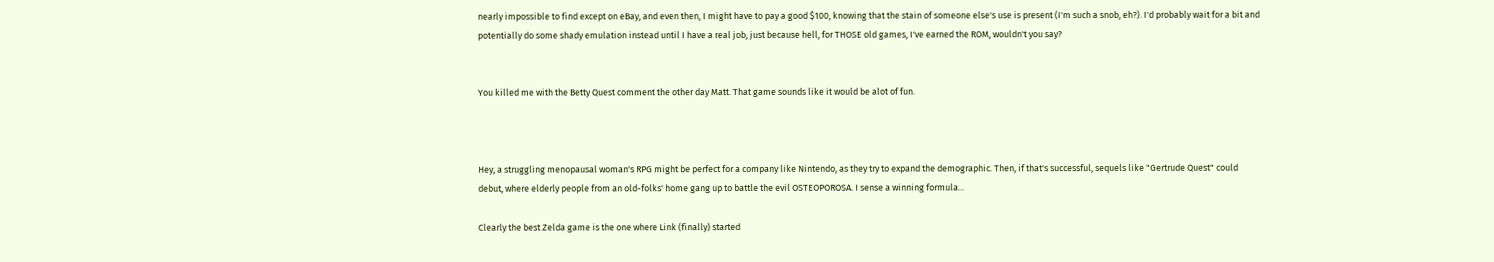nearly impossible to find except on eBay, and even then, I might have to pay a good $100, knowing that the stain of someone else's use is present (I'm such a snob, eh?). I'd probably wait for a bit and potentially do some shady emulation instead until I have a real job, just because hell, for THOSE old games, I've earned the ROM, wouldn't you say?


You killed me with the Betty Quest comment the other day Matt. That game sounds like it would be alot of fun.



Hey, a struggling menopausal woman's RPG might be perfect for a company like Nintendo, as they try to expand the demographic. Then, if that's successful, sequels like "Gertrude Quest" could debut, where elderly people from an old-folks' home gang up to battle the evil OSTEOPOROSA. I sense a winning formula...

Clearly the best Zelda game is the one where Link (finally) started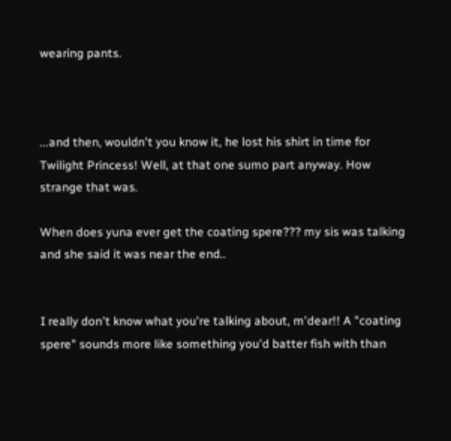wearing pants.



...and then, wouldn't you know it, he lost his shirt in time for Twilight Princess! Well, at that one sumo part anyway. How strange that was.

When does yuna ever get the coating spere??? my sis was talking and she said it was near the end..


I really don't know what you're talking about, m'dear!! A "coating spere" sounds more like something you'd batter fish with than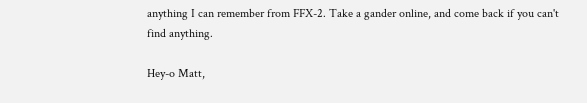anything I can remember from FFX-2. Take a gander online, and come back if you can't find anything.

Hey-o Matt,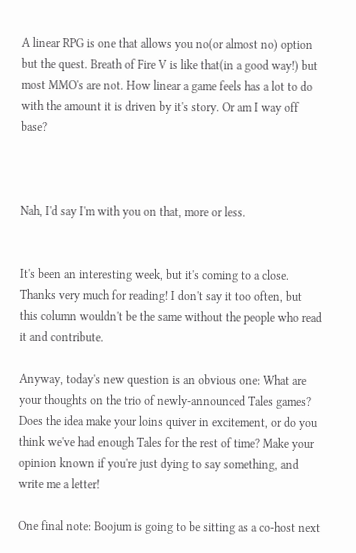A linear RPG is one that allows you no(or almost no) option but the quest. Breath of Fire V is like that(in a good way!) but most MMO's are not. How linear a game feels has a lot to do with the amount it is driven by it's story. Or am I way off base?



Nah, I'd say I'm with you on that, more or less.


It's been an interesting week, but it's coming to a close. Thanks very much for reading! I don't say it too often, but this column wouldn't be the same without the people who read it and contribute.

Anyway, today's new question is an obvious one: What are your thoughts on the trio of newly-announced Tales games? Does the idea make your loins quiver in excitement, or do you think we've had enough Tales for the rest of time? Make your opinion known if you're just dying to say something, and write me a letter!

One final note: Boojum is going to be sitting as a co-host next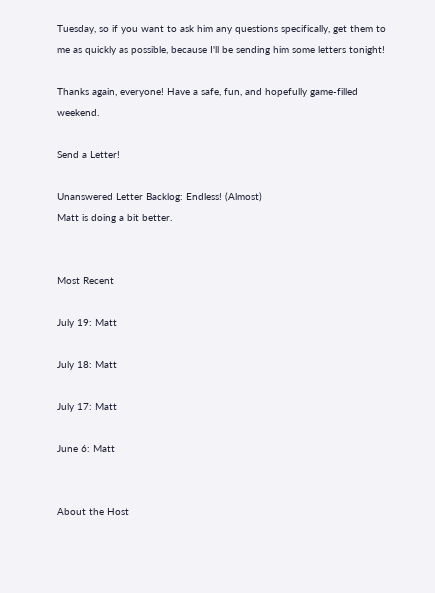Tuesday, so if you want to ask him any questions specifically, get them to me as quickly as possible, because I'll be sending him some letters tonight!

Thanks again, everyone! Have a safe, fun, and hopefully game-filled weekend.

Send a Letter!

Unanswered Letter Backlog: Endless! (Almost)
Matt is doing a bit better.


Most Recent

July 19: Matt

July 18: Matt

July 17: Matt

June 6: Matt


About the Host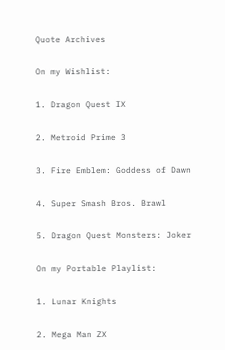Quote Archives

On my Wishlist:

1. Dragon Quest IX

2. Metroid Prime 3

3. Fire Emblem: Goddess of Dawn

4. Super Smash Bros. Brawl

5. Dragon Quest Monsters: Joker

On my Portable Playlist:

1. Lunar Knights

2. Mega Man ZX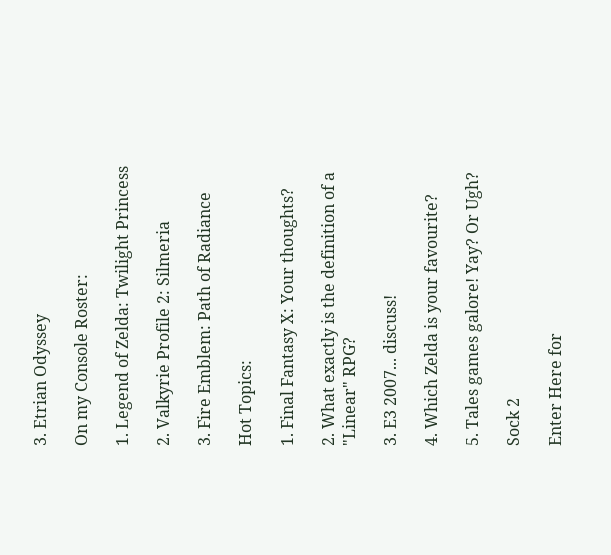3. Etrian Odyssey

On my Console Roster:

1. Legend of Zelda: Twilight Princess

2. Valkyrie Profile 2: Silmeria

3. Fire Emblem: Path of Radiance

Hot Topics:

1. Final Fantasy X: Your thoughts?

2. What exactly is the definition of a "Linear" RPG?

3. E3 2007... discuss!

4. Which Zelda is your favourite?

5. Tales games galore! Yay? Or Ugh?

Sock 2

Enter Here for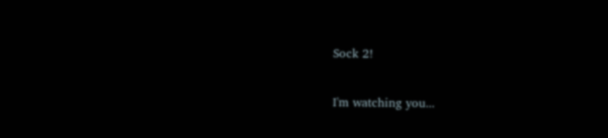Sock 2!

I'm watching you...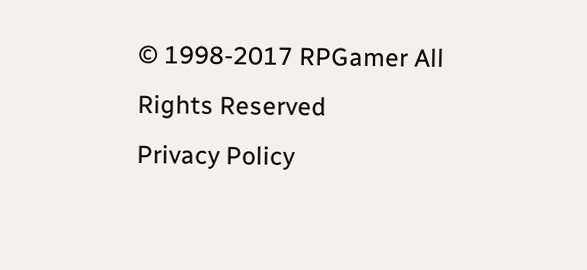© 1998-2017 RPGamer All Rights Reserved
Privacy Policy